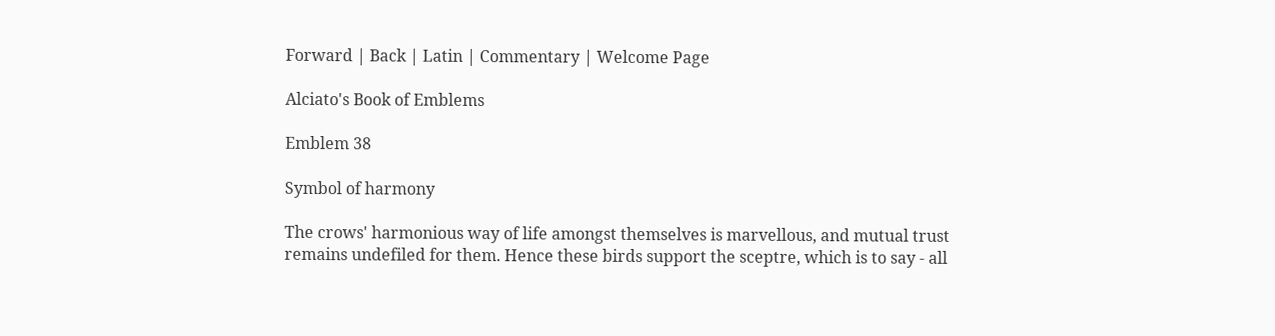Forward | Back | Latin | Commentary | Welcome Page

Alciato's Book of Emblems

Emblem 38

Symbol of harmony

The crows' harmonious way of life amongst themselves is marvellous, and mutual trust remains undefiled for them. Hence these birds support the sceptre, which is to say - all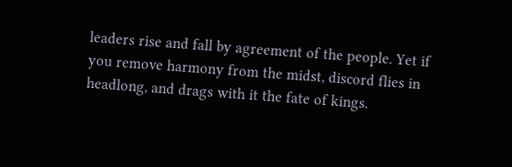leaders rise and fall by agreement of the people. Yet if you remove harmony from the midst, discord flies in headlong, and drags with it the fate of kings.